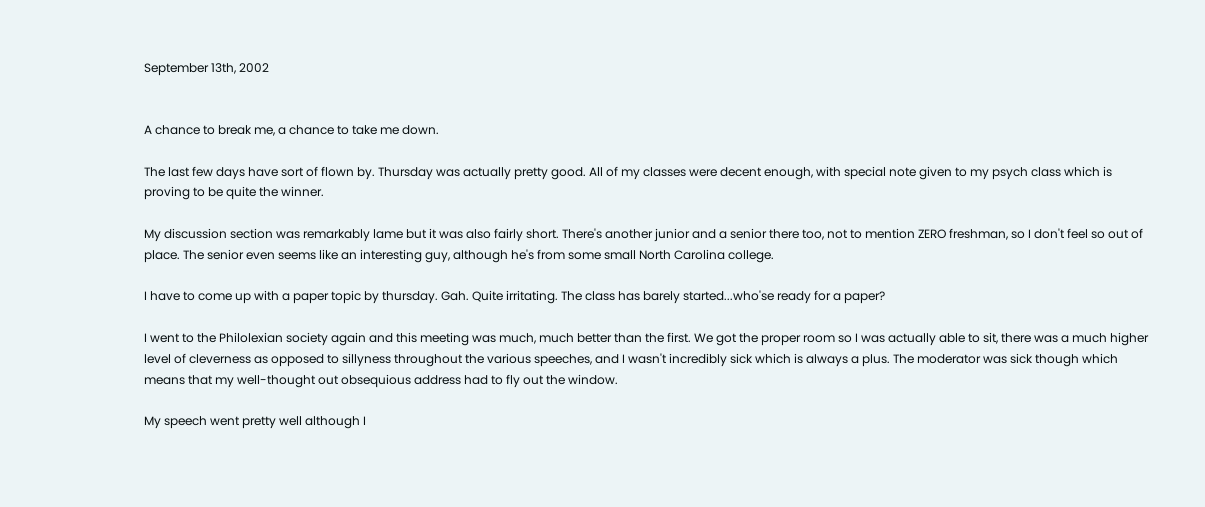September 13th, 2002


A chance to break me, a chance to take me down.

The last few days have sort of flown by. Thursday was actually pretty good. All of my classes were decent enough, with special note given to my psych class which is proving to be quite the winner.

My discussion section was remarkably lame but it was also fairly short. There's another junior and a senior there too, not to mention ZERO freshman, so I don't feel so out of place. The senior even seems like an interesting guy, although he's from some small North Carolina college.

I have to come up with a paper topic by thursday. Gah. Quite irritating. The class has barely started...who'se ready for a paper?

I went to the Philolexian society again and this meeting was much, much better than the first. We got the proper room so I was actually able to sit, there was a much higher level of cleverness as opposed to sillyness throughout the various speeches, and I wasn't incredibly sick which is always a plus. The moderator was sick though which means that my well-thought out obsequious address had to fly out the window.

My speech went pretty well although I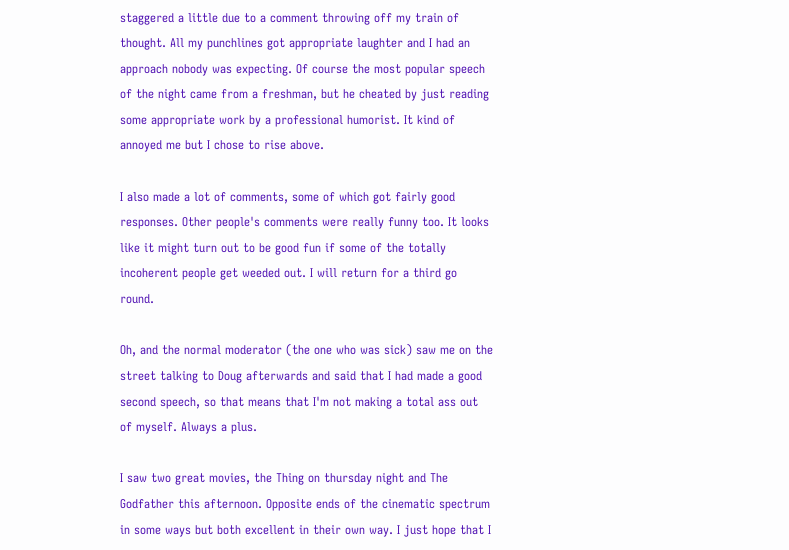staggered a little due to a comment throwing off my train of thought. All my punchlines got appropriate laughter and I had an approach nobody was expecting. Of course the most popular speech of the night came from a freshman, but he cheated by just reading some appropriate work by a professional humorist. It kind of annoyed me but I chose to rise above.

I also made a lot of comments, some of which got fairly good responses. Other people's comments were really funny too. It looks like it might turn out to be good fun if some of the totally incoherent people get weeded out. I will return for a third go round.

Oh, and the normal moderator (the one who was sick) saw me on the street talking to Doug afterwards and said that I had made a good second speech, so that means that I'm not making a total ass out of myself. Always a plus.

I saw two great movies, the Thing on thursday night and The Godfather this afternoon. Opposite ends of the cinematic spectrum in some ways but both excellent in their own way. I just hope that I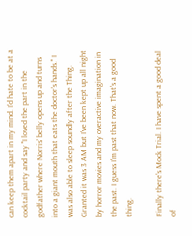can keep them apart in my mind. I'd hate to be at a cocktail party and say "I loved the part in the godfather where Norris' belly opens up and turns into a giant mouth that eats the doctor's hands." I was also able to sleep soundly after the Thing. Granted it was 3 AM but I've been kept up all night by horror movies and my overactive imagination in the past. I guess I'm past that now. That's a good thing.

Finally there's Mock Trial. I have spent a good deal of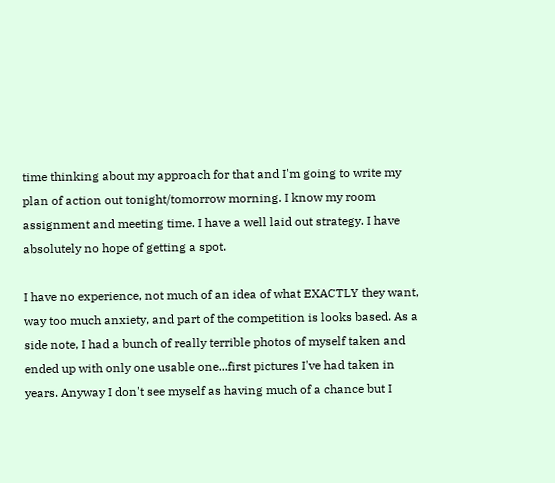time thinking about my approach for that and I'm going to write my plan of action out tonight/tomorrow morning. I know my room assignment and meeting time. I have a well laid out strategy. I have absolutely no hope of getting a spot.

I have no experience, not much of an idea of what EXACTLY they want, way too much anxiety, and part of the competition is looks based. As a side note, I had a bunch of really terrible photos of myself taken and ended up with only one usable one...first pictures I've had taken in years. Anyway I don't see myself as having much of a chance but I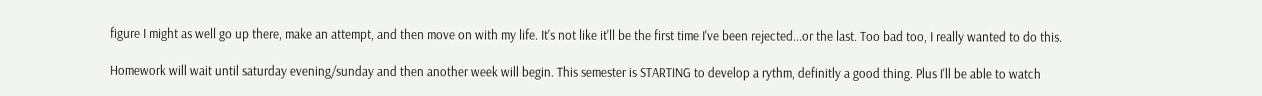figure I might as well go up there, make an attempt, and then move on with my life. It's not like it'll be the first time I've been rejected...or the last. Too bad too, I really wanted to do this.

Homework will wait until saturday evening/sunday and then another week will begin. This semester is STARTING to develop a rythm, definitly a good thing. Plus I'll be able to watch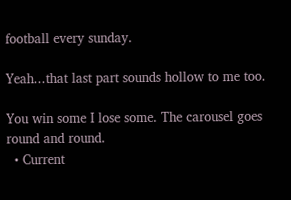football every sunday.

Yeah...that last part sounds hollow to me too.

You win some I lose some. The carousel goes round and round.
  • Current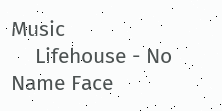Music
    Lifehouse - No Name Face